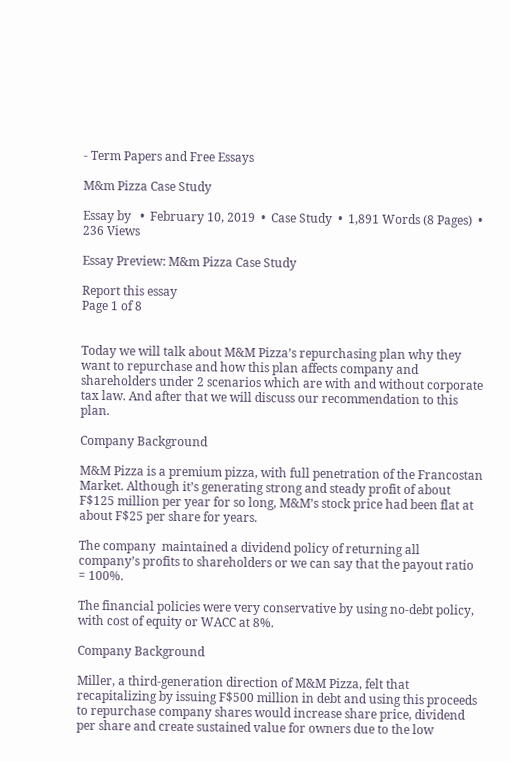- Term Papers and Free Essays

M&m Pizza Case Study

Essay by   •  February 10, 2019  •  Case Study  •  1,891 Words (8 Pages)  •  236 Views

Essay Preview: M&m Pizza Case Study

Report this essay
Page 1 of 8


Today we will talk about M&M Pizza’s repurchasing plan why they want to repurchase and how this plan affects company and shareholders under 2 scenarios which are with and without corporate tax law. And after that we will discuss our recommendation to this plan.

Company Background

M&M Pizza is a premium pizza, with full penetration of the Francostan Market. Although it’s generating strong and steady profit of about F$125 million per year for so long, M&M’s stock price had been flat at about F$25 per share for years.

The company  maintained a dividend policy of returning all company’s profits to shareholders or we can say that the payout ratio = 100%.

The financial policies were very conservative by using no-debt policy, with cost of equity or WACC at 8%.

Company Background

Miller, a third-generation direction of M&M Pizza, felt that recapitalizing by issuing F$500 million in debt and using this proceeds to repurchase company shares would increase share price, dividend per share and create sustained value for owners due to the low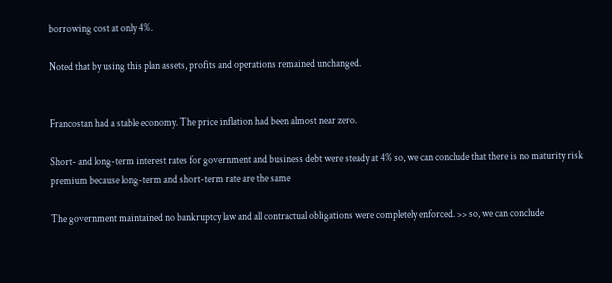borrowing cost at only 4%.

Noted that by using this plan assets, profits and operations remained unchanged.


Francostan had a stable economy. The price inflation had been almost near zero.

Short- and long-term interest rates for government and business debt were steady at 4% so, we can conclude that there is no maturity risk premium because long-term and short-term rate are the same

The government maintained no bankruptcy law and all contractual obligations were completely enforced. >> so, we can conclude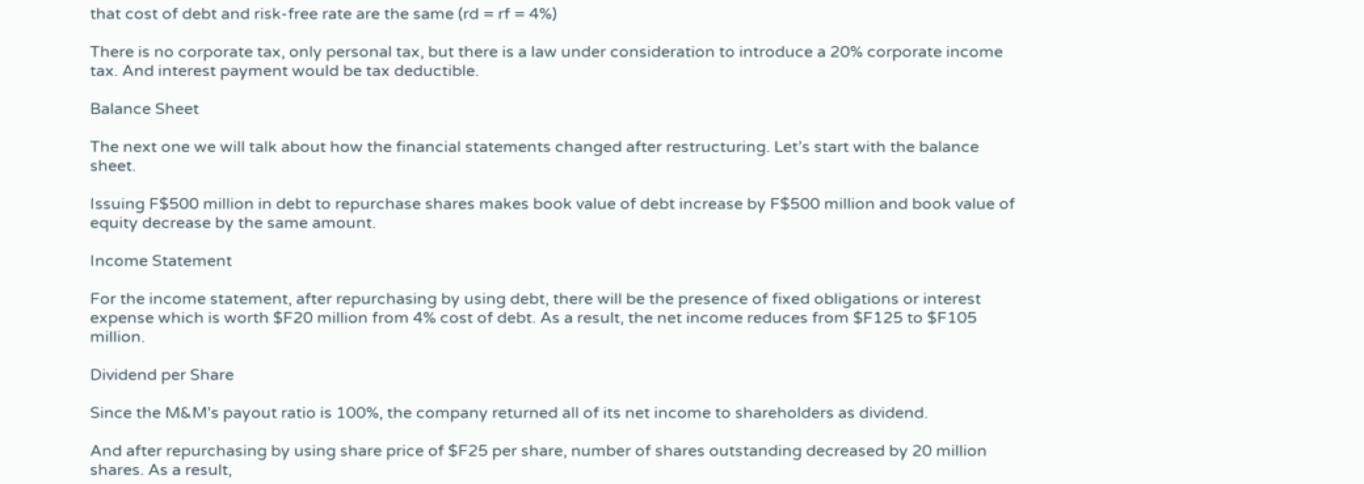that cost of debt and risk-free rate are the same (rd = rf = 4%)

There is no corporate tax, only personal tax, but there is a law under consideration to introduce a 20% corporate income tax. And interest payment would be tax deductible.

Balance Sheet

The next one we will talk about how the financial statements changed after restructuring. Let’s start with the balance sheet.

Issuing F$500 million in debt to repurchase shares makes book value of debt increase by F$500 million and book value of equity decrease by the same amount.

Income Statement

For the income statement, after repurchasing by using debt, there will be the presence of fixed obligations or interest expense which is worth $F20 million from 4% cost of debt. As a result, the net income reduces from $F125 to $F105 million.

Dividend per Share

Since the M&M’s payout ratio is 100%, the company returned all of its net income to shareholders as dividend.

And after repurchasing by using share price of $F25 per share, number of shares outstanding decreased by 20 million shares. As a result,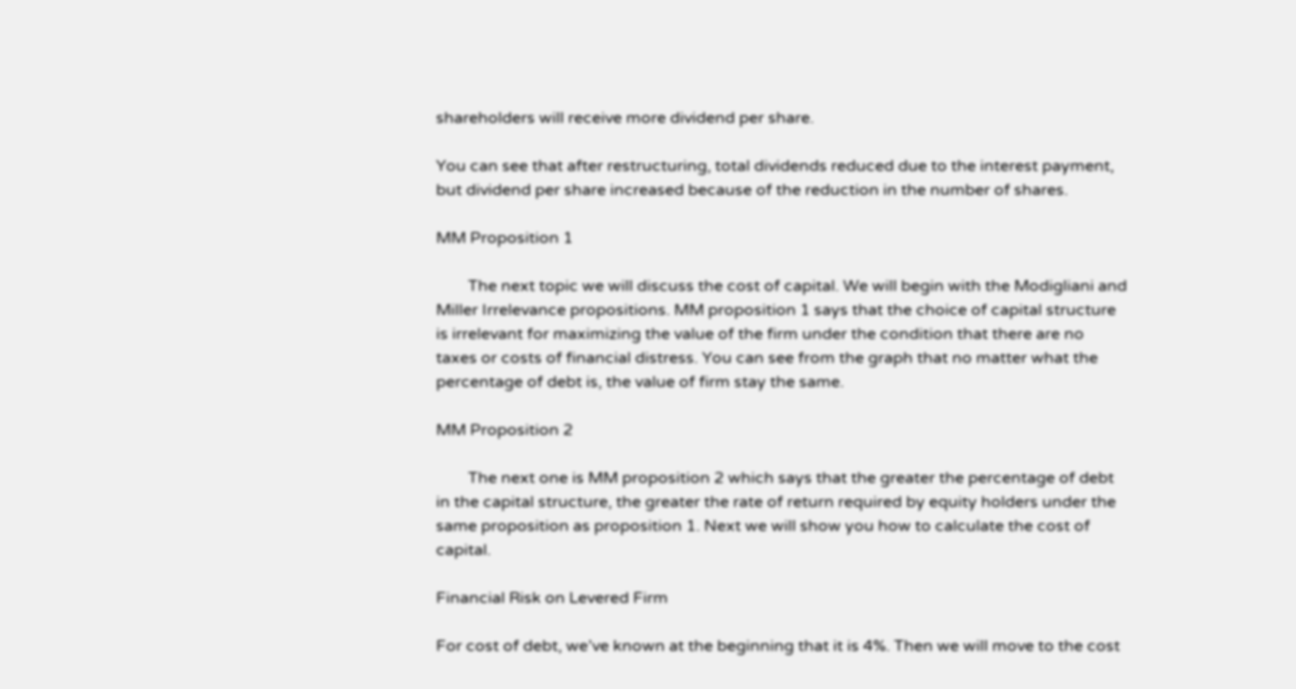shareholders will receive more dividend per share.

You can see that after restructuring, total dividends reduced due to the interest payment, but dividend per share increased because of the reduction in the number of shares.

MM Proposition 1

        The next topic we will discuss the cost of capital. We will begin with the Modigliani and Miller Irrelevance propositions. MM proposition 1 says that the choice of capital structure is irrelevant for maximizing the value of the firm under the condition that there are no taxes or costs of financial distress. You can see from the graph that no matter what the percentage of debt is, the value of firm stay the same.

MM Proposition 2

        The next one is MM proposition 2 which says that the greater the percentage of debt in the capital structure, the greater the rate of return required by equity holders under the same proposition as proposition 1. Next we will show you how to calculate the cost of capital.

Financial Risk on Levered Firm

For cost of debt, we’ve known at the beginning that it is 4%. Then we will move to the cost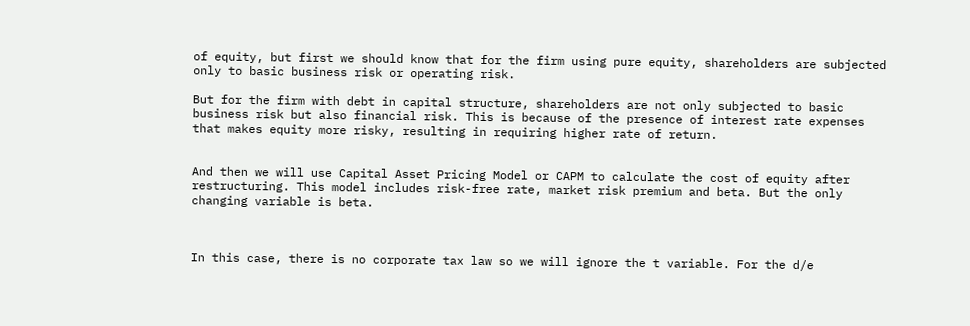of equity, but first we should know that for the firm using pure equity, shareholders are subjected only to basic business risk or operating risk.

But for the firm with debt in capital structure, shareholders are not only subjected to basic business risk but also financial risk. This is because of the presence of interest rate expenses that makes equity more risky, resulting in requiring higher rate of return.


And then we will use Capital Asset Pricing Model or CAPM to calculate the cost of equity after restructuring. This model includes risk-free rate, market risk premium and beta. But the only changing variable is beta.



In this case, there is no corporate tax law so we will ignore the t variable. For the d/e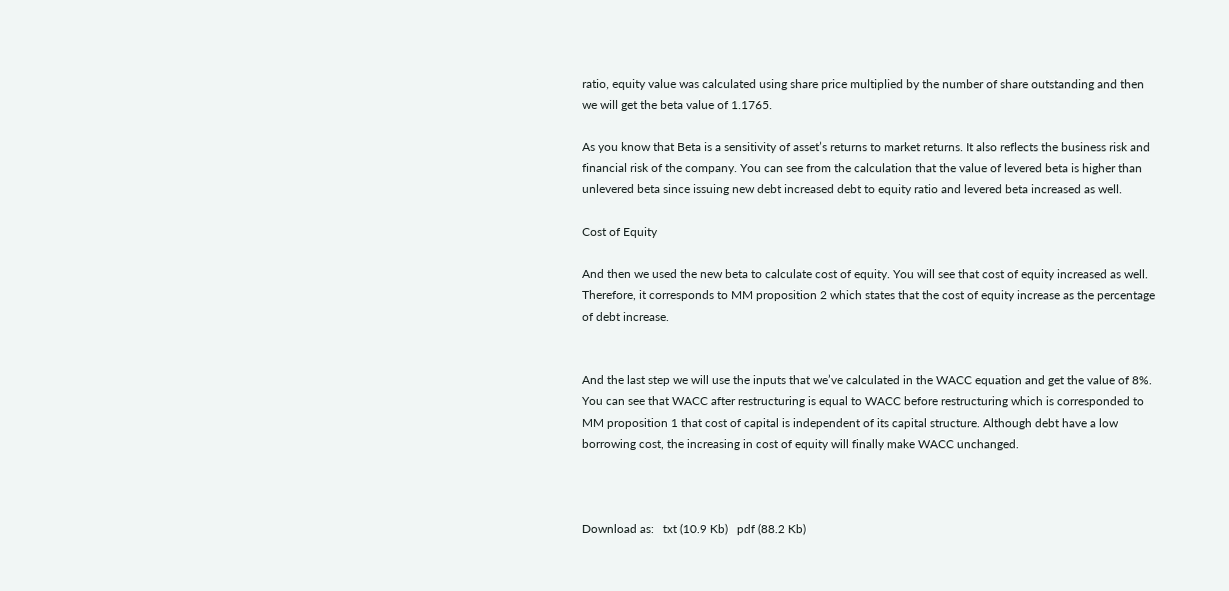ratio, equity value was calculated using share price multiplied by the number of share outstanding and then we will get the beta value of 1.1765.

As you know that Beta is a sensitivity of asset’s returns to market returns. It also reflects the business risk and financial risk of the company. You can see from the calculation that the value of levered beta is higher than unlevered beta since issuing new debt increased debt to equity ratio and levered beta increased as well.

Cost of Equity

And then we used the new beta to calculate cost of equity. You will see that cost of equity increased as well. Therefore, it corresponds to MM proposition 2 which states that the cost of equity increase as the percentage of debt increase.


And the last step we will use the inputs that we’ve calculated in the WACC equation and get the value of 8%. You can see that WACC after restructuring is equal to WACC before restructuring which is corresponded to MM proposition 1 that cost of capital is independent of its capital structure. Although debt have a low borrowing cost, the increasing in cost of equity will finally make WACC unchanged.



Download as:   txt (10.9 Kb)   pdf (88.2 Kb)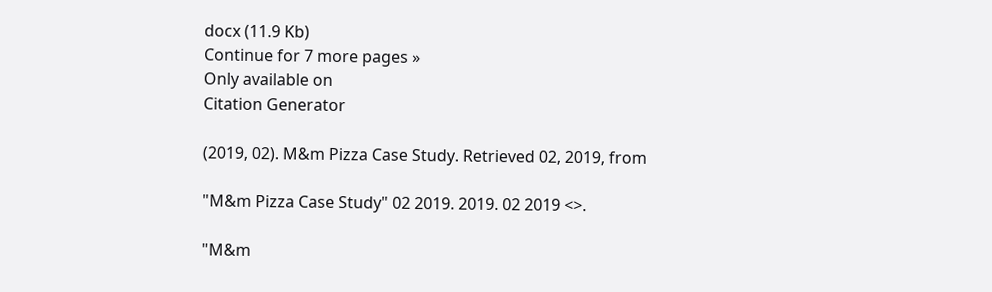docx (11.9 Kb)
Continue for 7 more pages »
Only available on
Citation Generator

(2019, 02). M&m Pizza Case Study. Retrieved 02, 2019, from

"M&m Pizza Case Study" 02 2019. 2019. 02 2019 <>.

"M&m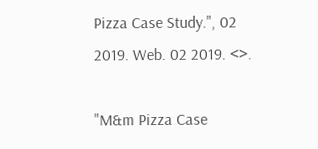Pizza Case Study.", 02 2019. Web. 02 2019. <>.

"M&m Pizza Case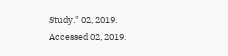Study." 02, 2019. Accessed 02, 2019.